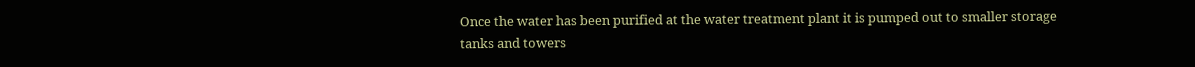Once the water has been purified at the water treatment plant it is pumped out to smaller storage tanks and towers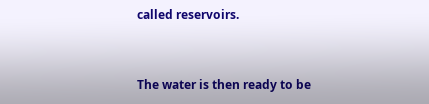called reservoirs.


The water is then ready to be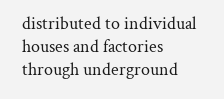distributed to individual houses and factories through underground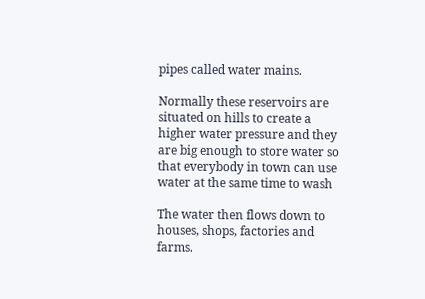pipes called water mains.

Normally these reservoirs are situated on hills to create a higher water pressure and they are big enough to store water so that everybody in town can use water at the same time to wash

The water then flows down to houses, shops, factories and farms.